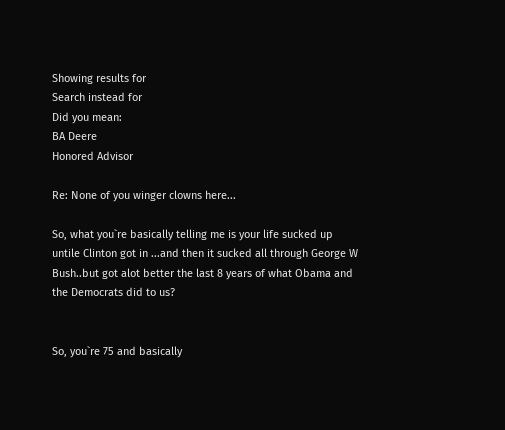Showing results for
Search instead for
Did you mean:
BA Deere
Honored Advisor

Re: None of you winger clowns here...

So, what you`re basically telling me is your life sucked up untile Clinton got in ...and then it sucked all through George W Bush..but got alot better the last 8 years of what Obama and the Democrats did to us?


So, you`re 75 and basically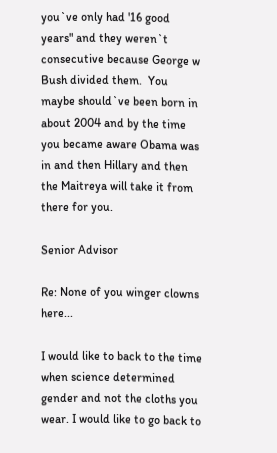you`ve only had '16 good years" and they weren`t consecutive because George w Bush divided them.  You maybe should`ve been born in about 2004 and by the time you became aware Obama was in and then Hillary and then the Maitreya will take it from there for you.

Senior Advisor

Re: None of you winger clowns here...

I would like to back to the time when science determined gender and not the cloths you wear. I would like to go back to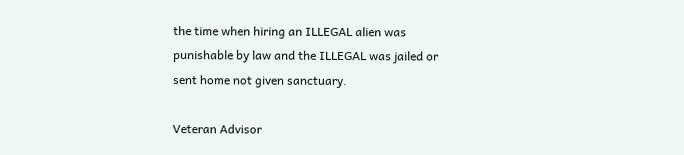the time when hiring an ILLEGAL alien was punishable by law and the ILLEGAL was jailed or sent home not given sanctuary.

Veteran Advisor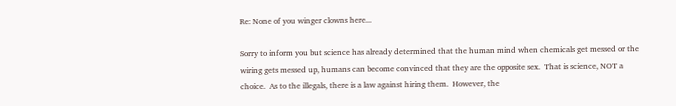Re: None of you winger clowns here...

Sorry to inform you but science has already determined that the human mind when chemicals get messed or the wiring gets messed up, humans can become convinced that they are the opposite sex.  That is science, NOT a choice.  As to the illegals, there is a law against hiring them.  However, the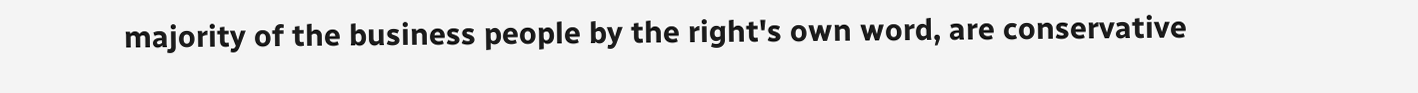majority of the business people by the right's own word, are conservative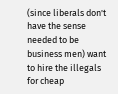(since liberals don't have the sense needed to be business men) want to hire the illegals for cheap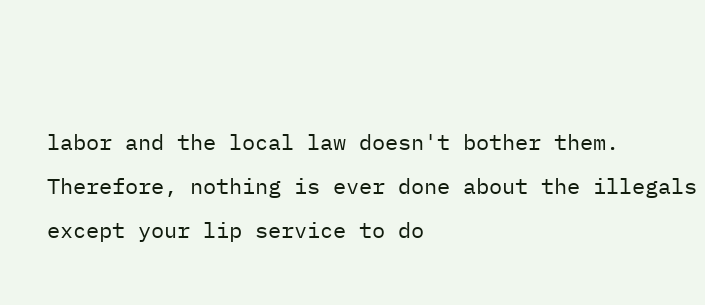labor and the local law doesn't bother them.  Therefore, nothing is ever done about the illegals except your lip service to do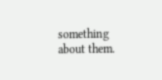something about them.